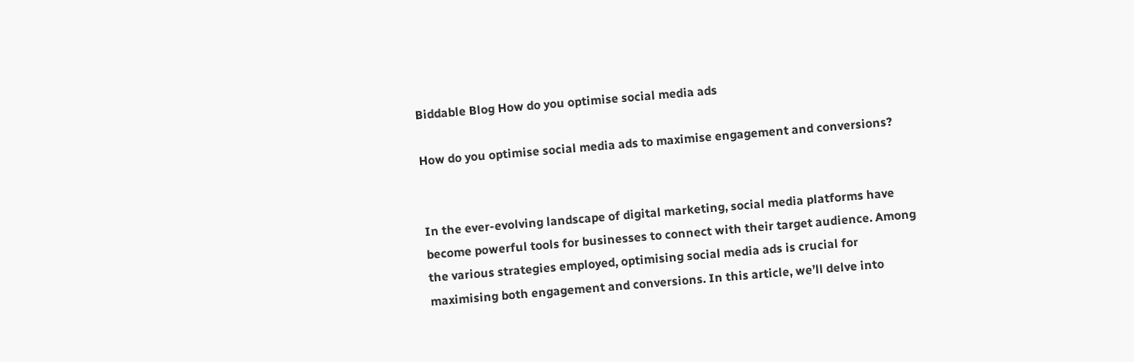Biddable Blog How do you optimise social media ads

How do you optimise social media ads to maximise engagement and conversions?


In the ever-evolving landscape of digital marketing, social media platforms have become powerful tools for businesses to connect with their target audience. Among the various strategies employed, optimising social media ads is crucial for maximising both engagement and conversions. In this article, we’ll delve into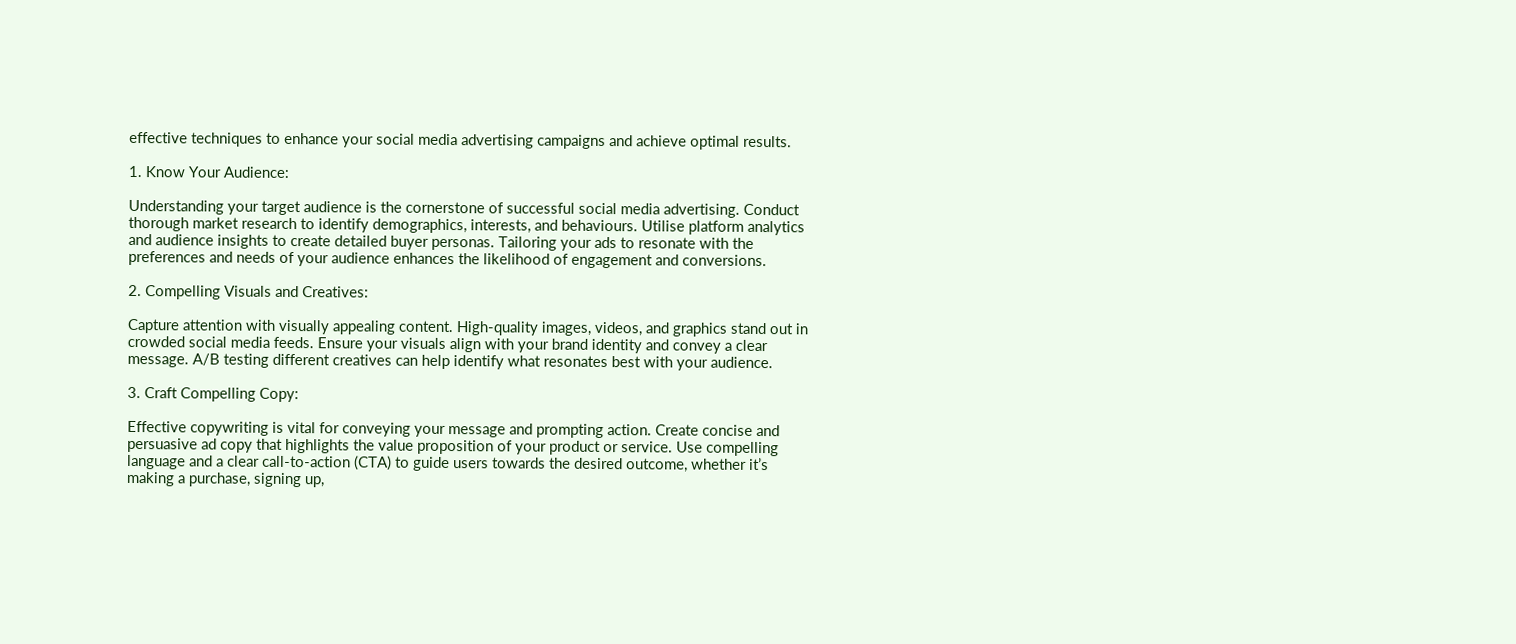effective techniques to enhance your social media advertising campaigns and achieve optimal results.

1. Know Your Audience:

Understanding your target audience is the cornerstone of successful social media advertising. Conduct thorough market research to identify demographics, interests, and behaviours. Utilise platform analytics and audience insights to create detailed buyer personas. Tailoring your ads to resonate with the preferences and needs of your audience enhances the likelihood of engagement and conversions.

2. Compelling Visuals and Creatives:

Capture attention with visually appealing content. High-quality images, videos, and graphics stand out in crowded social media feeds. Ensure your visuals align with your brand identity and convey a clear message. A/B testing different creatives can help identify what resonates best with your audience.

3. Craft Compelling Copy:

Effective copywriting is vital for conveying your message and prompting action. Create concise and persuasive ad copy that highlights the value proposition of your product or service. Use compelling language and a clear call-to-action (CTA) to guide users towards the desired outcome, whether it’s making a purchase, signing up,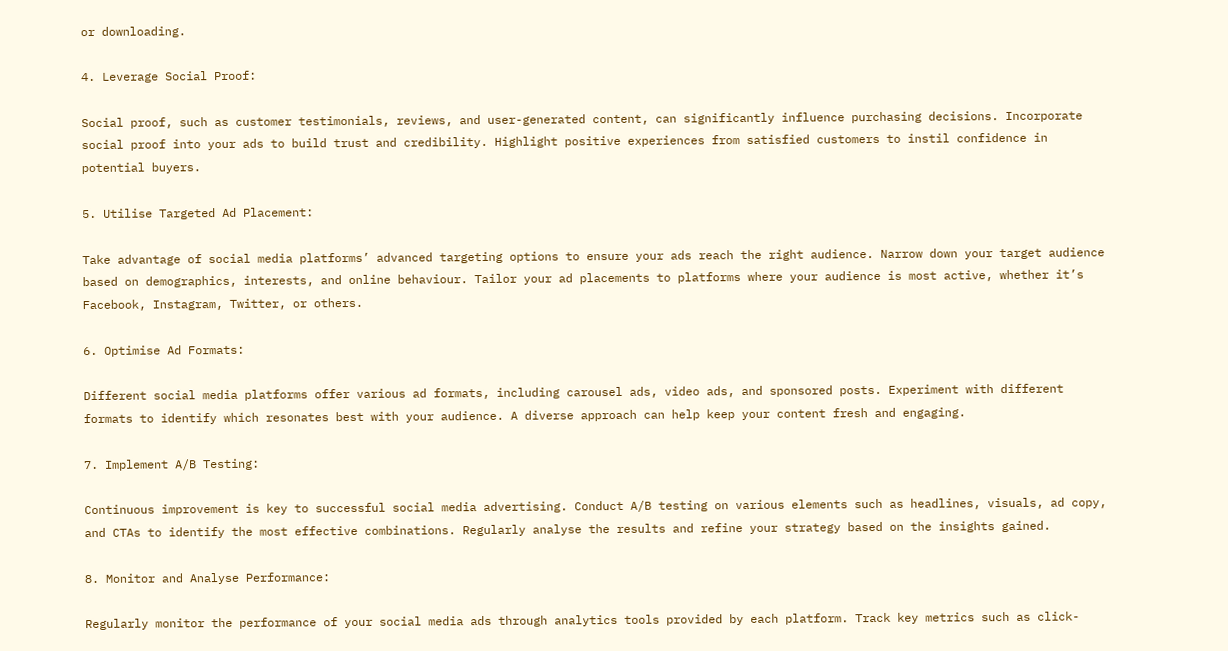or downloading.

4. Leverage Social Proof:

Social proof, such as customer testimonials, reviews, and user-generated content, can significantly influence purchasing decisions. Incorporate social proof into your ads to build trust and credibility. Highlight positive experiences from satisfied customers to instil confidence in potential buyers.

5. Utilise Targeted Ad Placement:

Take advantage of social media platforms’ advanced targeting options to ensure your ads reach the right audience. Narrow down your target audience based on demographics, interests, and online behaviour. Tailor your ad placements to platforms where your audience is most active, whether it’s Facebook, Instagram, Twitter, or others.

6. Optimise Ad Formats:

Different social media platforms offer various ad formats, including carousel ads, video ads, and sponsored posts. Experiment with different formats to identify which resonates best with your audience. A diverse approach can help keep your content fresh and engaging.

7. Implement A/B Testing:

Continuous improvement is key to successful social media advertising. Conduct A/B testing on various elements such as headlines, visuals, ad copy, and CTAs to identify the most effective combinations. Regularly analyse the results and refine your strategy based on the insights gained.

8. Monitor and Analyse Performance:

Regularly monitor the performance of your social media ads through analytics tools provided by each platform. Track key metrics such as click-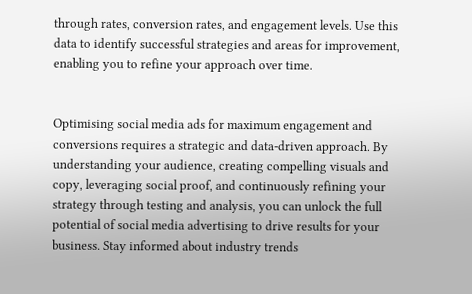through rates, conversion rates, and engagement levels. Use this data to identify successful strategies and areas for improvement, enabling you to refine your approach over time.


Optimising social media ads for maximum engagement and conversions requires a strategic and data-driven approach. By understanding your audience, creating compelling visuals and copy, leveraging social proof, and continuously refining your strategy through testing and analysis, you can unlock the full potential of social media advertising to drive results for your business. Stay informed about industry trends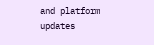and platform updates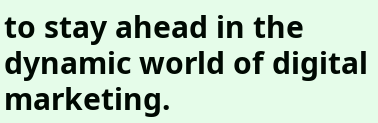to stay ahead in the dynamic world of digital marketing.